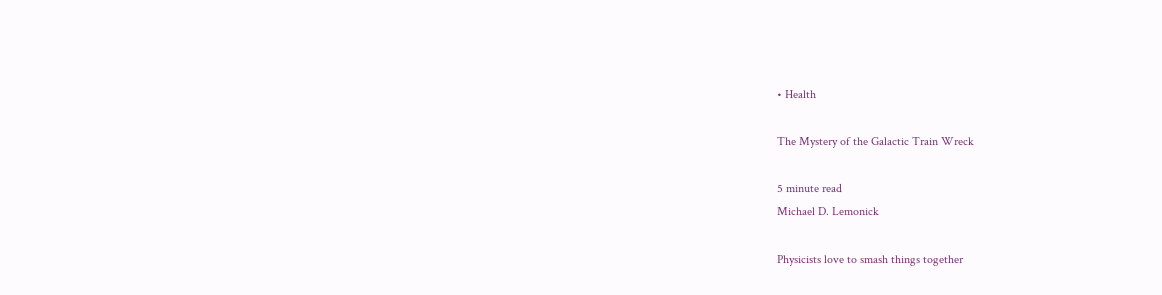• Health

The Mystery of the Galactic Train Wreck

5 minute read
Michael D. Lemonick

Physicists love to smash things together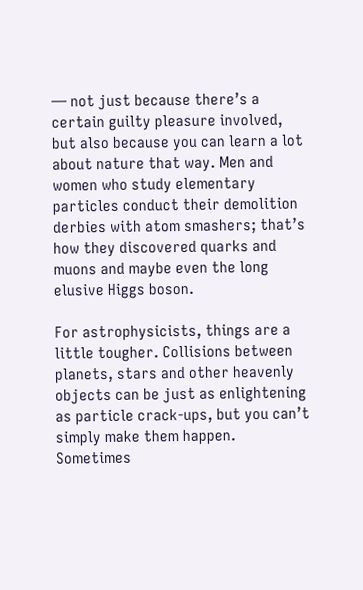— not just because there’s a certain guilty pleasure involved, but also because you can learn a lot about nature that way. Men and women who study elementary particles conduct their demolition derbies with atom smashers; that’s how they discovered quarks and muons and maybe even the long elusive Higgs boson.

For astrophysicists, things are a little tougher. Collisions between planets, stars and other heavenly objects can be just as enlightening as particle crack-ups, but you can’t simply make them happen. Sometimes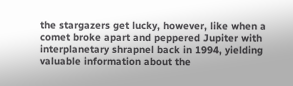the stargazers get lucky, however, like when a comet broke apart and peppered Jupiter with interplanetary shrapnel back in 1994, yielding valuable information about the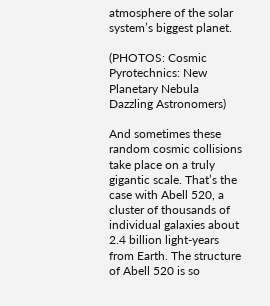atmosphere of the solar system’s biggest planet.

(PHOTOS: Cosmic Pyrotechnics: New Planetary Nebula Dazzling Astronomers)

And sometimes these random cosmic collisions take place on a truly gigantic scale. That’s the case with Abell 520, a cluster of thousands of individual galaxies about 2.4 billion light-years from Earth. The structure of Abell 520 is so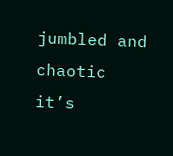jumbled and chaotic it’s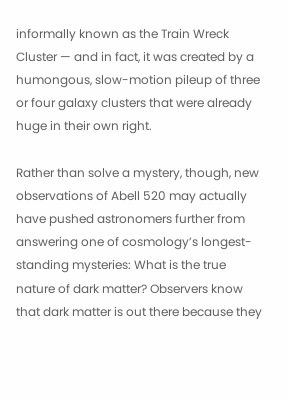informally known as the Train Wreck Cluster — and in fact, it was created by a humongous, slow-motion pileup of three or four galaxy clusters that were already huge in their own right.

Rather than solve a mystery, though, new observations of Abell 520 may actually have pushed astronomers further from answering one of cosmology’s longest-standing mysteries: What is the true nature of dark matter? Observers know that dark matter is out there because they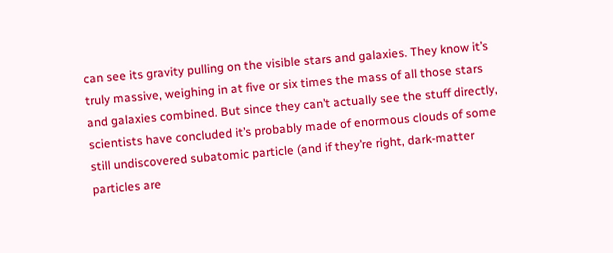can see its gravity pulling on the visible stars and galaxies. They know it’s truly massive, weighing in at five or six times the mass of all those stars and galaxies combined. But since they can’t actually see the stuff directly, scientists have concluded it’s probably made of enormous clouds of some still undiscovered subatomic particle (and if they’re right, dark-matter particles are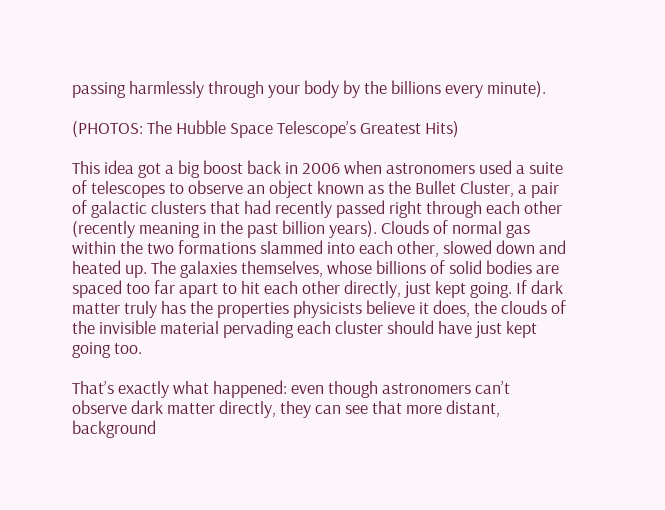passing harmlessly through your body by the billions every minute).

(PHOTOS: The Hubble Space Telescope’s Greatest Hits)

This idea got a big boost back in 2006 when astronomers used a suite of telescopes to observe an object known as the Bullet Cluster, a pair of galactic clusters that had recently passed right through each other (recently meaning in the past billion years). Clouds of normal gas within the two formations slammed into each other, slowed down and heated up. The galaxies themselves, whose billions of solid bodies are spaced too far apart to hit each other directly, just kept going. If dark matter truly has the properties physicists believe it does, the clouds of the invisible material pervading each cluster should have just kept going too.

That’s exactly what happened: even though astronomers can’t observe dark matter directly, they can see that more distant, background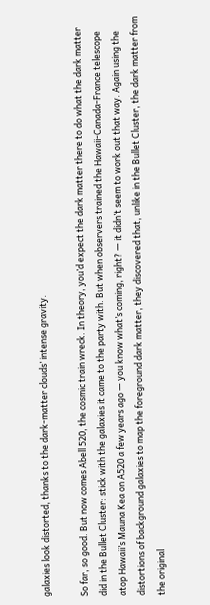galaxies look distorted, thanks to the dark-matter clouds’ intense gravity.

So far, so good. But now comes Abell 520, the cosmic train wreck. In theory, you’d expect the dark matter there to do what the dark matter did in the Bullet Cluster: stick with the galaxies it came to the party with. But when observers trained the Hawaii-Canada-France telescope atop Hawaii’s Mauna Kea on A520 a few years ago — you know what’s coming, right? — it didn’t seem to work out that way. Again using the distortions of background galaxies to map the foreground dark matter, they discovered that, unlike in the Bullet Cluster, the dark matter from the original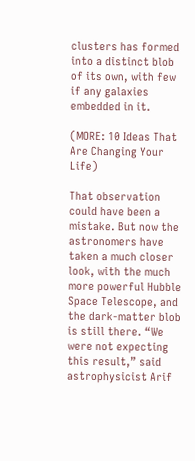clusters has formed into a distinct blob of its own, with few if any galaxies embedded in it.

(MORE: 10 Ideas That Are Changing Your Life)

That observation could have been a mistake. But now the astronomers have taken a much closer look, with the much more powerful Hubble Space Telescope, and the dark-matter blob is still there. “We were not expecting this result,” said astrophysicist Arif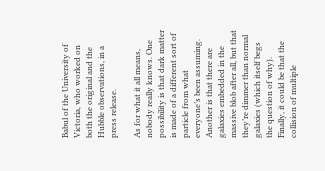Babul of the University of Victoria, who worked on both the original and the Hubble observations, in a press release.

As for what it all means, nobody really knows. One possibility is that dark matter is made of a different sort of particle from what everyone’s been assuming. Another is that there are galaxies embedded in the massive blob after all, but that they’re dimmer than normal galaxies (which itself begs the question of why). Finally, it could be that the collision of multiple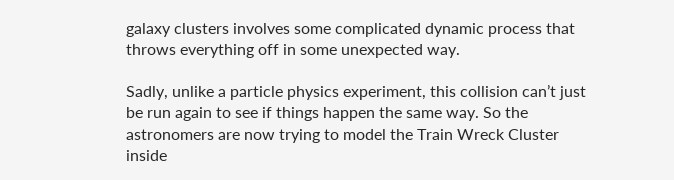galaxy clusters involves some complicated dynamic process that throws everything off in some unexpected way.

Sadly, unlike a particle physics experiment, this collision can’t just be run again to see if things happen the same way. So the astronomers are now trying to model the Train Wreck Cluster inside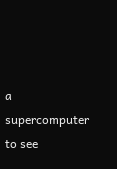a supercomputer to see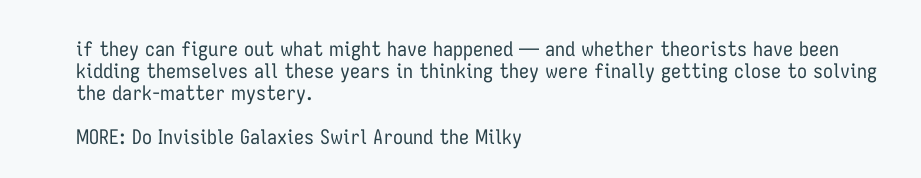if they can figure out what might have happened — and whether theorists have been kidding themselves all these years in thinking they were finally getting close to solving the dark-matter mystery.

MORE: Do Invisible Galaxies Swirl Around the Milky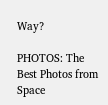Way?

PHOTOS: The Best Photos from Space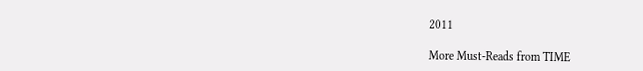2011

More Must-Reads from TIME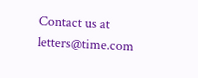Contact us at letters@time.com